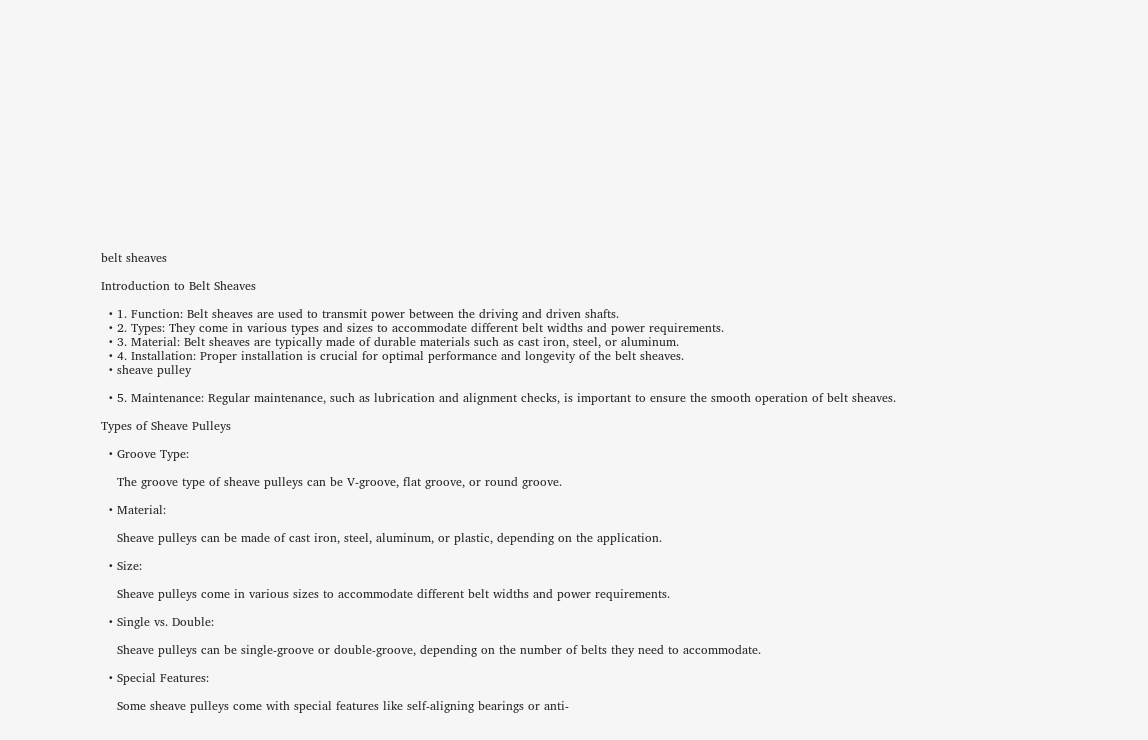belt sheaves

Introduction to Belt Sheaves

  • 1. Function: Belt sheaves are used to transmit power between the driving and driven shafts.
  • 2. Types: They come in various types and sizes to accommodate different belt widths and power requirements.
  • 3. Material: Belt sheaves are typically made of durable materials such as cast iron, steel, or aluminum.
  • 4. Installation: Proper installation is crucial for optimal performance and longevity of the belt sheaves.
  • sheave pulley

  • 5. Maintenance: Regular maintenance, such as lubrication and alignment checks, is important to ensure the smooth operation of belt sheaves.

Types of Sheave Pulleys

  • Groove Type:

    The groove type of sheave pulleys can be V-groove, flat groove, or round groove.

  • Material:

    Sheave pulleys can be made of cast iron, steel, aluminum, or plastic, depending on the application.

  • Size:

    Sheave pulleys come in various sizes to accommodate different belt widths and power requirements.

  • Single vs. Double:

    Sheave pulleys can be single-groove or double-groove, depending on the number of belts they need to accommodate.

  • Special Features:

    Some sheave pulleys come with special features like self-aligning bearings or anti-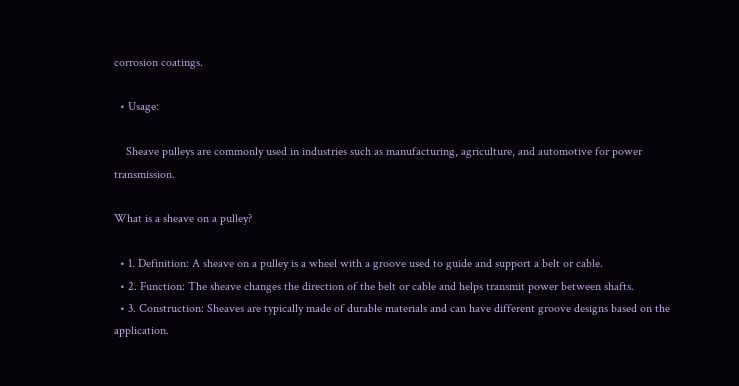corrosion coatings.

  • Usage:

    Sheave pulleys are commonly used in industries such as manufacturing, agriculture, and automotive for power transmission.

What is a sheave on a pulley?

  • 1. Definition: A sheave on a pulley is a wheel with a groove used to guide and support a belt or cable.
  • 2. Function: The sheave changes the direction of the belt or cable and helps transmit power between shafts.
  • 3. Construction: Sheaves are typically made of durable materials and can have different groove designs based on the application.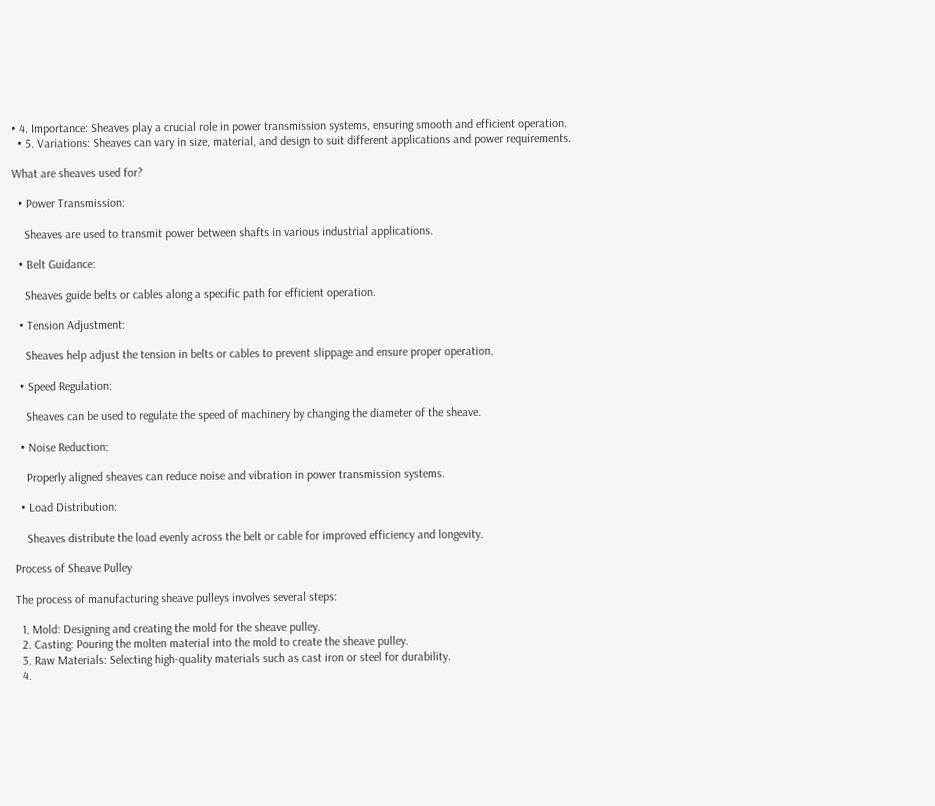• 4. Importance: Sheaves play a crucial role in power transmission systems, ensuring smooth and efficient operation.
  • 5. Variations: Sheaves can vary in size, material, and design to suit different applications and power requirements.

What are sheaves used for?

  • Power Transmission:

    Sheaves are used to transmit power between shafts in various industrial applications.

  • Belt Guidance:

    Sheaves guide belts or cables along a specific path for efficient operation.

  • Tension Adjustment:

    Sheaves help adjust the tension in belts or cables to prevent slippage and ensure proper operation.

  • Speed Regulation:

    Sheaves can be used to regulate the speed of machinery by changing the diameter of the sheave.

  • Noise Reduction:

    Properly aligned sheaves can reduce noise and vibration in power transmission systems.

  • Load Distribution:

    Sheaves distribute the load evenly across the belt or cable for improved efficiency and longevity.

Process of Sheave Pulley

The process of manufacturing sheave pulleys involves several steps:

  1. Mold: Designing and creating the mold for the sheave pulley.
  2. Casting: Pouring the molten material into the mold to create the sheave pulley.
  3. Raw Materials: Selecting high-quality materials such as cast iron or steel for durability.
  4.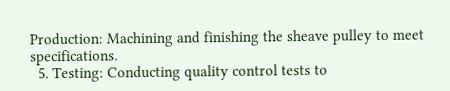Production: Machining and finishing the sheave pulley to meet specifications.
  5. Testing: Conducting quality control tests to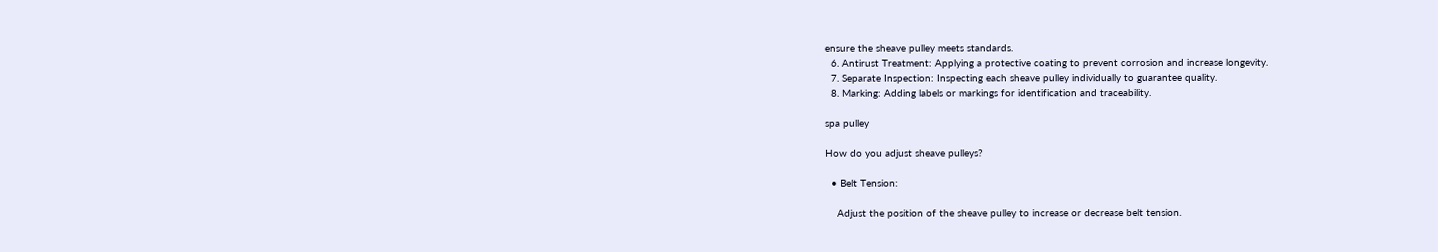ensure the sheave pulley meets standards.
  6. Antirust Treatment: Applying a protective coating to prevent corrosion and increase longevity.
  7. Separate Inspection: Inspecting each sheave pulley individually to guarantee quality.
  8. Marking: Adding labels or markings for identification and traceability.

spa pulley

How do you adjust sheave pulleys?

  • Belt Tension:

    Adjust the position of the sheave pulley to increase or decrease belt tension.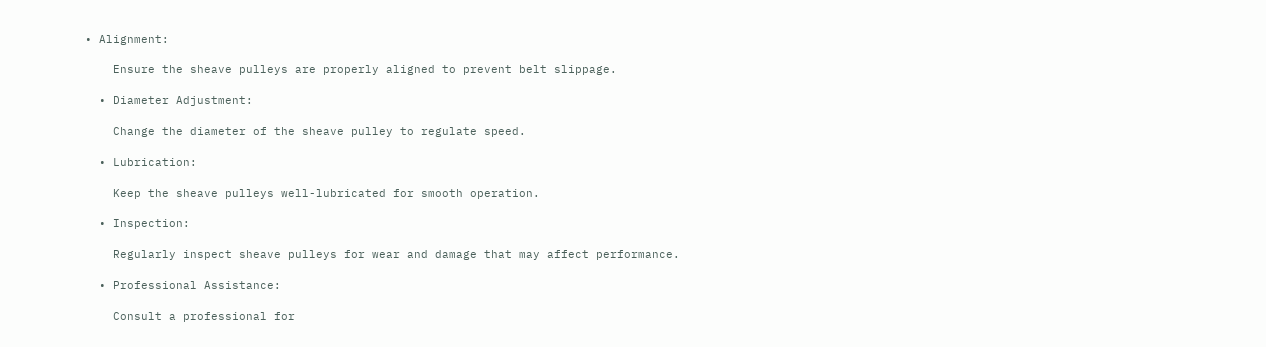• Alignment:

    Ensure the sheave pulleys are properly aligned to prevent belt slippage.

  • Diameter Adjustment:

    Change the diameter of the sheave pulley to regulate speed.

  • Lubrication:

    Keep the sheave pulleys well-lubricated for smooth operation.

  • Inspection:

    Regularly inspect sheave pulleys for wear and damage that may affect performance.

  • Professional Assistance:

    Consult a professional for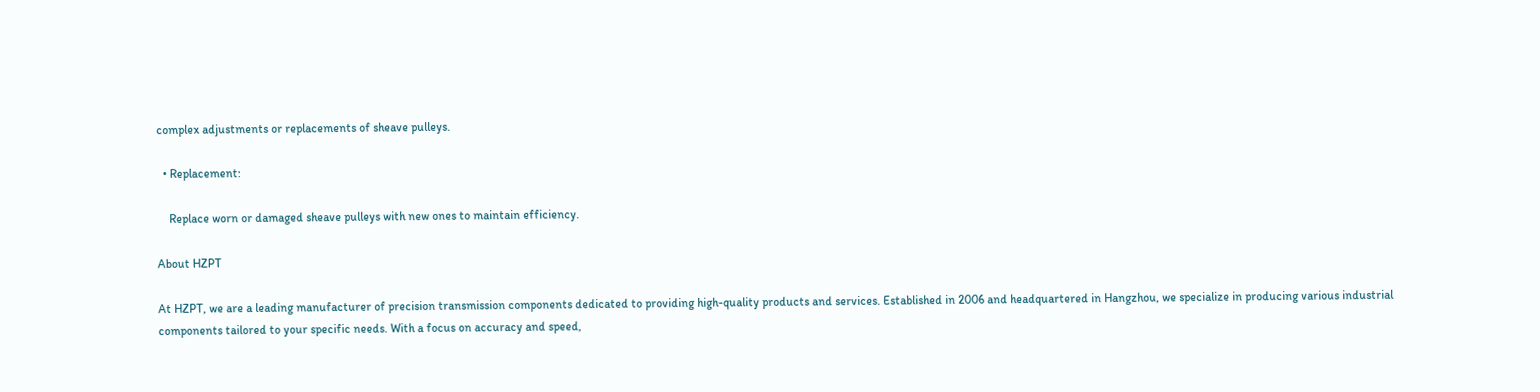complex adjustments or replacements of sheave pulleys.

  • Replacement:

    Replace worn or damaged sheave pulleys with new ones to maintain efficiency.

About HZPT

At HZPT, we are a leading manufacturer of precision transmission components dedicated to providing high-quality products and services. Established in 2006 and headquartered in Hangzhou, we specialize in producing various industrial components tailored to your specific needs. With a focus on accuracy and speed,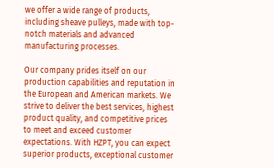we offer a wide range of products, including sheave pulleys, made with top-notch materials and advanced manufacturing processes.

Our company prides itself on our production capabilities and reputation in the European and American markets. We strive to deliver the best services, highest product quality, and competitive prices to meet and exceed customer expectations. With HZPT, you can expect superior products, exceptional customer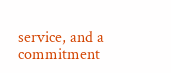service, and a commitment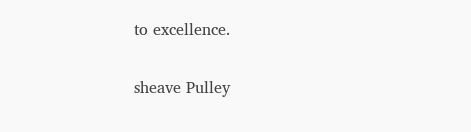to excellence.

sheave Pulley